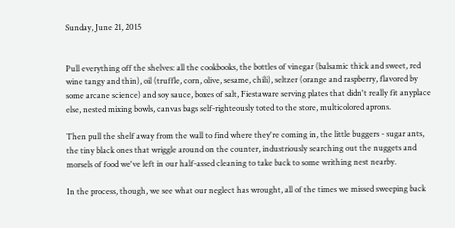Sunday, June 21, 2015


Pull everything off the shelves: all the cookbooks, the bottles of vinegar (balsamic thick and sweet, red wine tangy and thin), oil (truffle, corn, olive, sesame, chili), seltzer (orange and raspberry, flavored by some arcane science) and soy sauce, boxes of salt, Fiestaware serving plates that didn't really fit anyplace else, nested mixing bowls, canvas bags self-righteously toted to the store, multicolored aprons.

Then pull the shelf away from the wall to find where they're coming in, the little buggers - sugar ants, the tiny black ones that wriggle around on the counter, industriously searching out the nuggets and morsels of food we've left in our half-assed cleaning to take back to some writhing nest nearby.

In the process, though, we see what our neglect has wrought, all of the times we missed sweeping back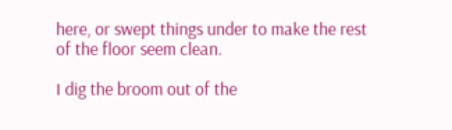here, or swept things under to make the rest of the floor seem clean.

I dig the broom out of the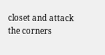closet and attack the corners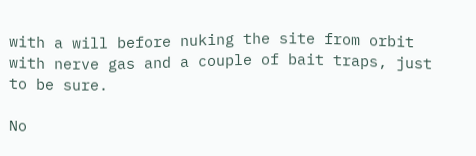with a will before nuking the site from orbit with nerve gas and a couple of bait traps, just to be sure.

No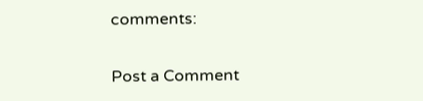comments:

Post a Comment